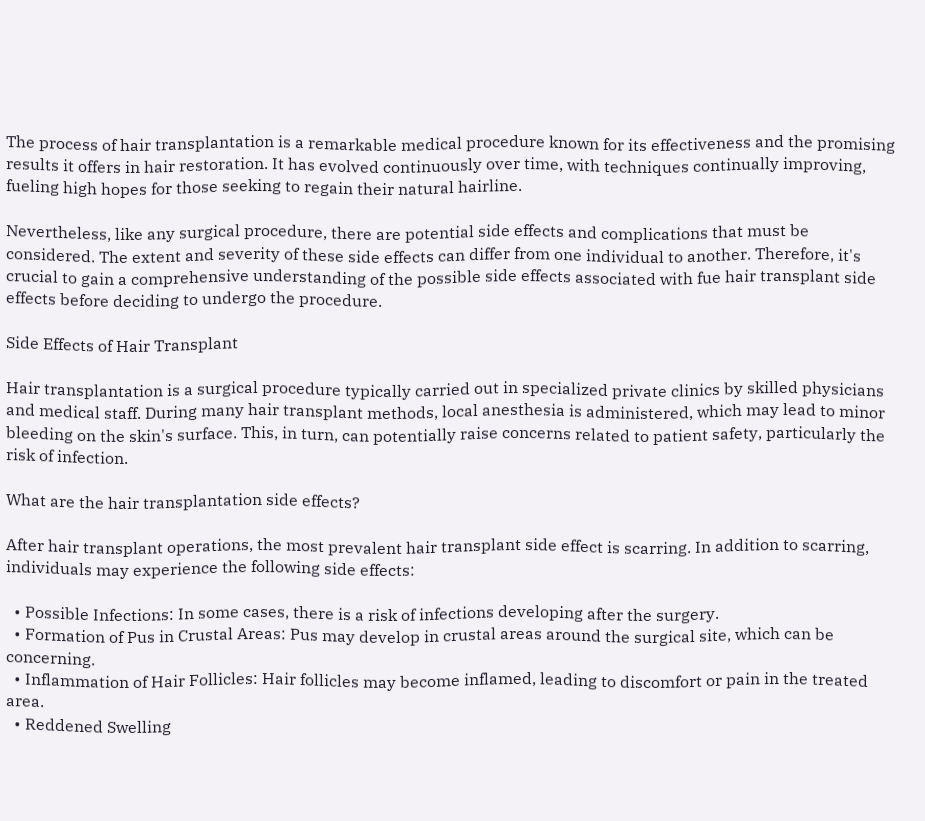The process of hair transplantation is a remarkable medical procedure known for its effectiveness and the promising results it offers in hair restoration. It has evolved continuously over time, with techniques continually improving, fueling high hopes for those seeking to regain their natural hairline.

Nevertheless, like any surgical procedure, there are potential side effects and complications that must be considered. The extent and severity of these side effects can differ from one individual to another. Therefore, it's crucial to gain a comprehensive understanding of the possible side effects associated with fue hair transplant side effects before deciding to undergo the procedure.

Side Effects of Hair Transplant

Hair transplantation is a surgical procedure typically carried out in specialized private clinics by skilled physicians and medical staff. During many hair transplant methods, local anesthesia is administered, which may lead to minor bleeding on the skin's surface. This, in turn, can potentially raise concerns related to patient safety, particularly the risk of infection.

What are the hair transplantation side effects?

After hair transplant operations, the most prevalent hair transplant side effect is scarring. In addition to scarring, individuals may experience the following side effects:

  • Possible Infections: In some cases, there is a risk of infections developing after the surgery.
  • Formation of Pus in Crustal Areas: Pus may develop in crustal areas around the surgical site, which can be concerning.
  • Inflammation of Hair Follicles: Hair follicles may become inflamed, leading to discomfort or pain in the treated area.
  • Reddened Swelling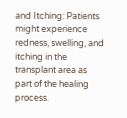and Itching: Patients might experience redness, swelling, and itching in the transplant area as part of the healing process.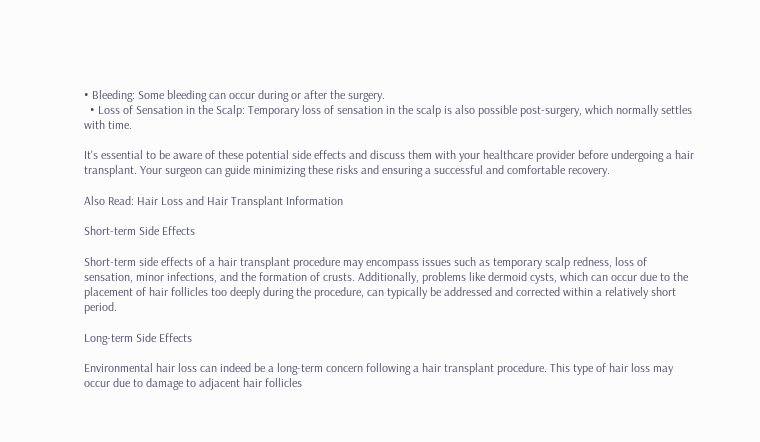• Bleeding: Some bleeding can occur during or after the surgery.
  • Loss of Sensation in the Scalp: Temporary loss of sensation in the scalp is also possible post-surgery, which normally settles with time.

It's essential to be aware of these potential side effects and discuss them with your healthcare provider before undergoing a hair transplant. Your surgeon can guide minimizing these risks and ensuring a successful and comfortable recovery.

Also Read: Hair Loss and Hair Transplant Information

Short-term Side Effects

Short-term side effects of a hair transplant procedure may encompass issues such as temporary scalp redness, loss of sensation, minor infections, and the formation of crusts. Additionally, problems like dermoid cysts, which can occur due to the placement of hair follicles too deeply during the procedure, can typically be addressed and corrected within a relatively short period.

Long-term Side Effects

Environmental hair loss can indeed be a long-term concern following a hair transplant procedure. This type of hair loss may occur due to damage to adjacent hair follicles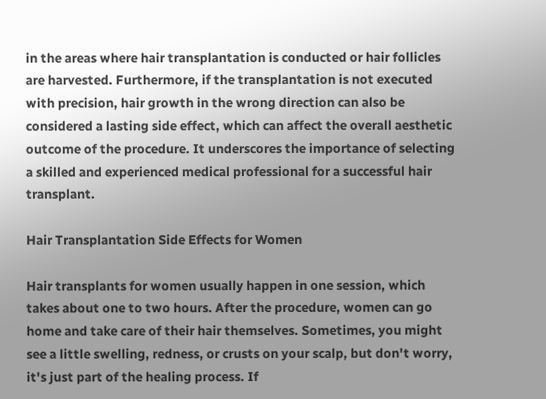in the areas where hair transplantation is conducted or hair follicles are harvested. Furthermore, if the transplantation is not executed with precision, hair growth in the wrong direction can also be considered a lasting side effect, which can affect the overall aesthetic outcome of the procedure. It underscores the importance of selecting a skilled and experienced medical professional for a successful hair transplant.

Hair Transplantation Side Effects for Women

Hair transplants for women usually happen in one session, which takes about one to two hours. After the procedure, women can go home and take care of their hair themselves. Sometimes, you might see a little swelling, redness, or crusts on your scalp, but don't worry, it's just part of the healing process. If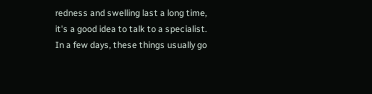redness and swelling last a long time, it's a good idea to talk to a specialist. In a few days, these things usually go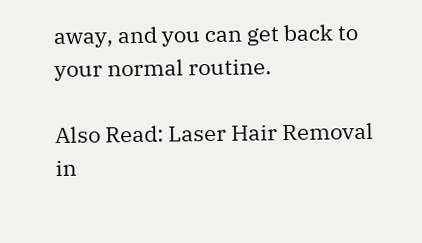away, and you can get back to your normal routine.

Also Read: Laser Hair Removal in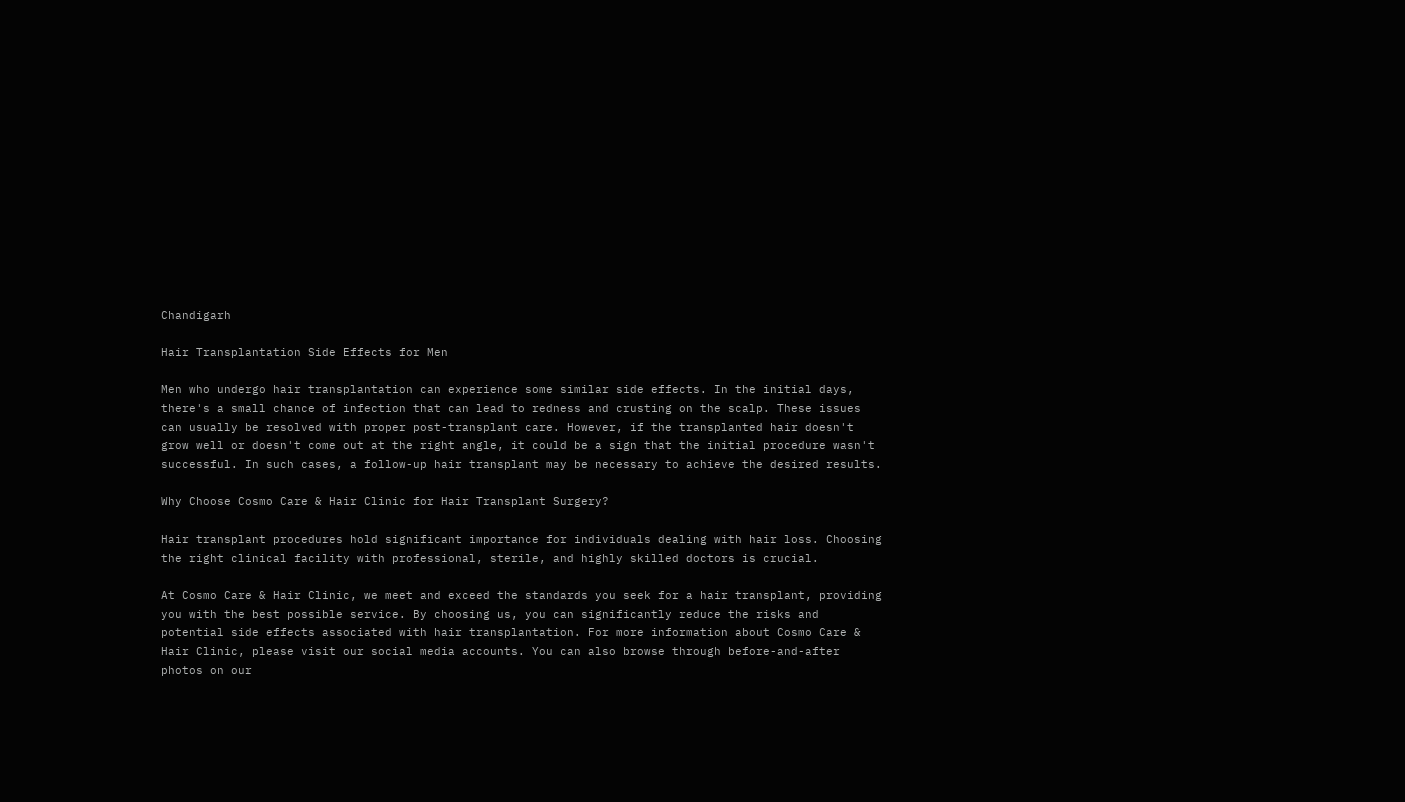Chandigarh

Hair Transplantation Side Effects for Men

Men who undergo hair transplantation can experience some similar side effects. In the initial days, there's a small chance of infection that can lead to redness and crusting on the scalp. These issues can usually be resolved with proper post-transplant care. However, if the transplanted hair doesn't grow well or doesn't come out at the right angle, it could be a sign that the initial procedure wasn't successful. In such cases, a follow-up hair transplant may be necessary to achieve the desired results.

Why Choose Cosmo Care & Hair Clinic for Hair Transplant Surgery?

Hair transplant procedures hold significant importance for individuals dealing with hair loss. Choosing the right clinical facility with professional, sterile, and highly skilled doctors is crucial.

At Cosmo Care & Hair Clinic, we meet and exceed the standards you seek for a hair transplant, providing you with the best possible service. By choosing us, you can significantly reduce the risks and potential side effects associated with hair transplantation. For more information about Cosmo Care & Hair Clinic, please visit our social media accounts. You can also browse through before-and-after photos on our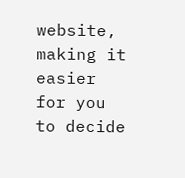website, making it easier for you to decide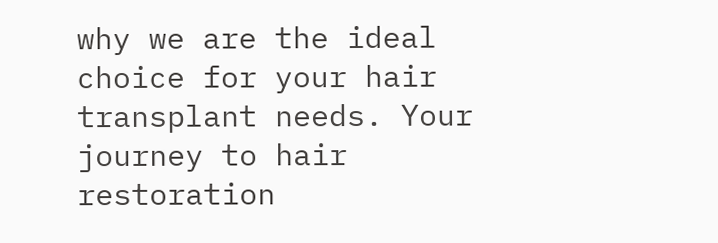why we are the ideal choice for your hair transplant needs. Your journey to hair restoration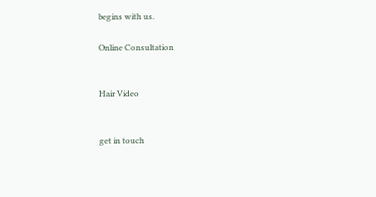begins with us.

Online Consultation


Hair Video


get in touch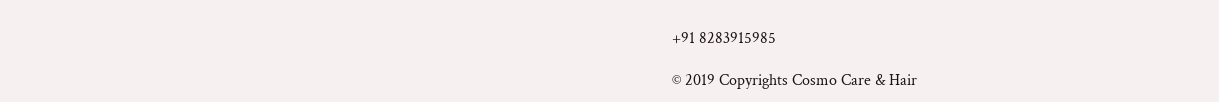+91 8283915985

© 2019 Copyrights Cosmo Care & Hair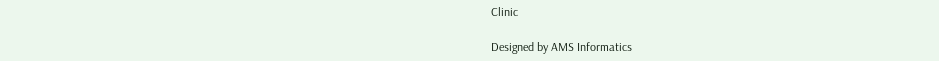Clinic

Designed by AMS Informatics